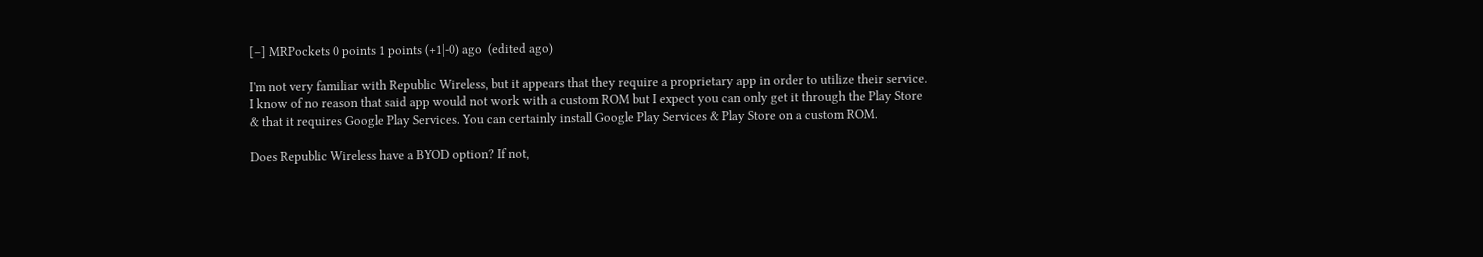[–] MRPockets 0 points 1 points (+1|-0) ago  (edited ago)

I'm not very familiar with Republic Wireless, but it appears that they require a proprietary app in order to utilize their service. I know of no reason that said app would not work with a custom ROM but I expect you can only get it through the Play Store & that it requires Google Play Services. You can certainly install Google Play Services & Play Store on a custom ROM.

Does Republic Wireless have a BYOD option? If not,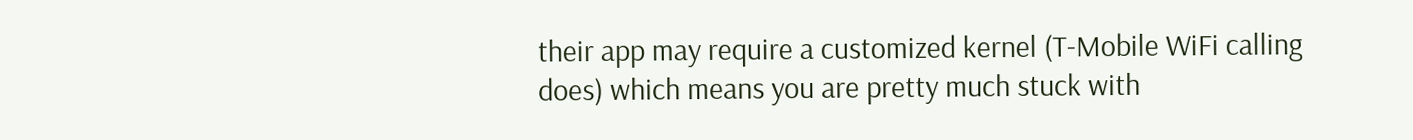their app may require a customized kernel (T-Mobile WiFi calling does) which means you are pretty much stuck with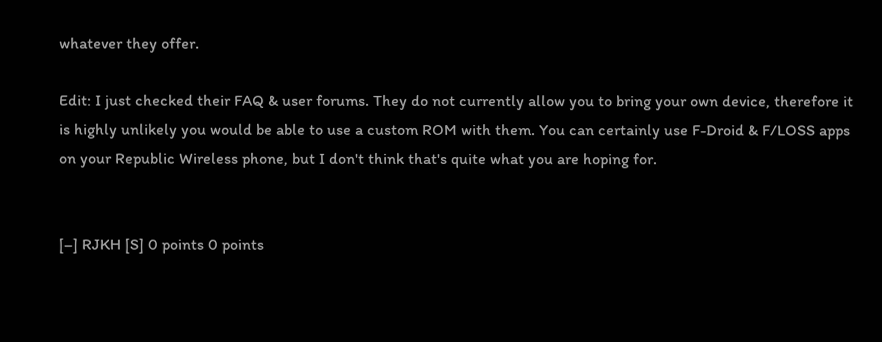whatever they offer.

Edit: I just checked their FAQ & user forums. They do not currently allow you to bring your own device, therefore it is highly unlikely you would be able to use a custom ROM with them. You can certainly use F-Droid & F/LOSS apps on your Republic Wireless phone, but I don't think that's quite what you are hoping for.


[–] RJKH [S] 0 points 0 points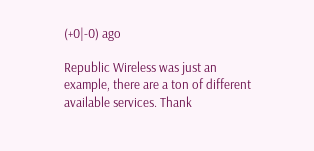(+0|-0) ago

Republic Wireless was just an example, there are a ton of different available services. Thank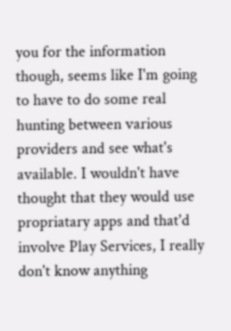you for the information though, seems like I'm going to have to do some real hunting between various providers and see what's available. I wouldn't have thought that they would use propriatary apps and that'd involve Play Services, I really don't know anything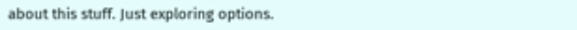about this stuff. Just exploring options.